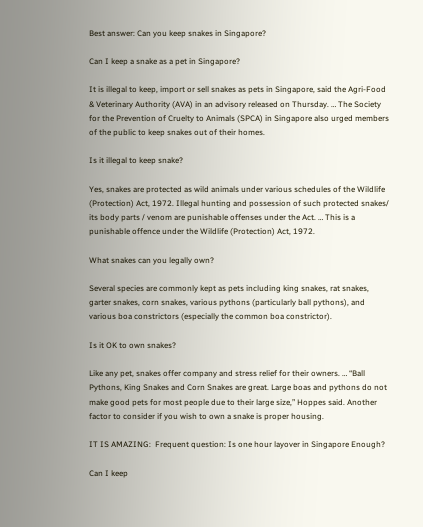Best answer: Can you keep snakes in Singapore?

Can I keep a snake as a pet in Singapore?

It is illegal to keep, import or sell snakes as pets in Singapore, said the Agri-Food & Veterinary Authority (AVA) in an advisory released on Thursday. … The Society for the Prevention of Cruelty to Animals (SPCA) in Singapore also urged members of the public to keep snakes out of their homes.

Is it illegal to keep snake?

Yes, snakes are protected as wild animals under various schedules of the Wildlife (Protection) Act, 1972. Illegal hunting and possession of such protected snakes/ its body parts / venom are punishable offenses under the Act. … This is a punishable offence under the Wildlife (Protection) Act, 1972.

What snakes can you legally own?

Several species are commonly kept as pets including king snakes, rat snakes, garter snakes, corn snakes, various pythons (particularly ball pythons), and various boa constrictors (especially the common boa constrictor).

Is it OK to own snakes?

Like any pet, snakes offer company and stress relief for their owners. … “Ball Pythons, King Snakes and Corn Snakes are great. Large boas and pythons do not make good pets for most people due to their large size,” Hoppes said. Another factor to consider if you wish to own a snake is proper housing.

IT IS AMAZING:  Frequent question: Is one hour layover in Singapore Enough?

Can I keep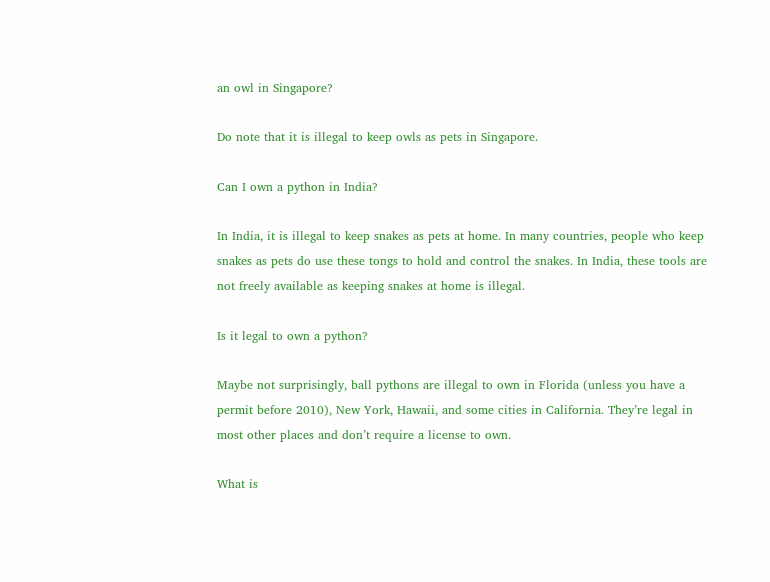an owl in Singapore?

Do note that it is illegal to keep owls as pets in Singapore.

Can I own a python in India?

In India, it is illegal to keep snakes as pets at home. In many countries, people who keep snakes as pets do use these tongs to hold and control the snakes. In India, these tools are not freely available as keeping snakes at home is illegal.

Is it legal to own a python?

Maybe not surprisingly, ball pythons are illegal to own in Florida (unless you have a permit before 2010), New York, Hawaii, and some cities in California. They’re legal in most other places and don’t require a license to own.

What is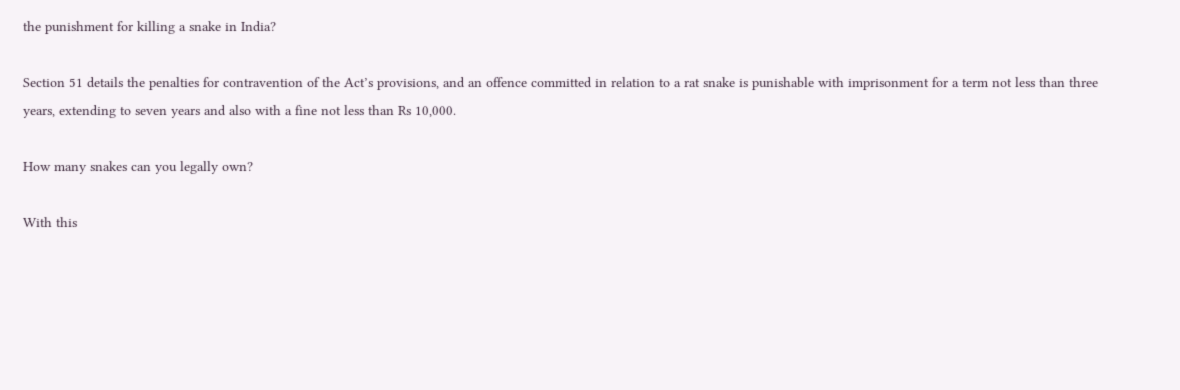the punishment for killing a snake in India?

Section 51 details the penalties for contravention of the Act’s provisions, and an offence committed in relation to a rat snake is punishable with imprisonment for a term not less than three years, extending to seven years and also with a fine not less than Rs 10,000.

How many snakes can you legally own?

With this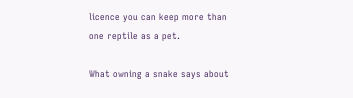licence you can keep more than one reptile as a pet.

What owning a snake says about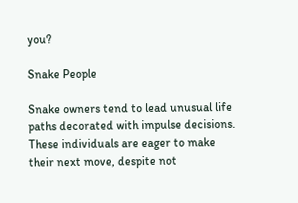you?

Snake People

Snake owners tend to lead unusual life paths decorated with impulse decisions. These individuals are eager to make their next move, despite not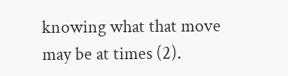knowing what that move may be at times (2).